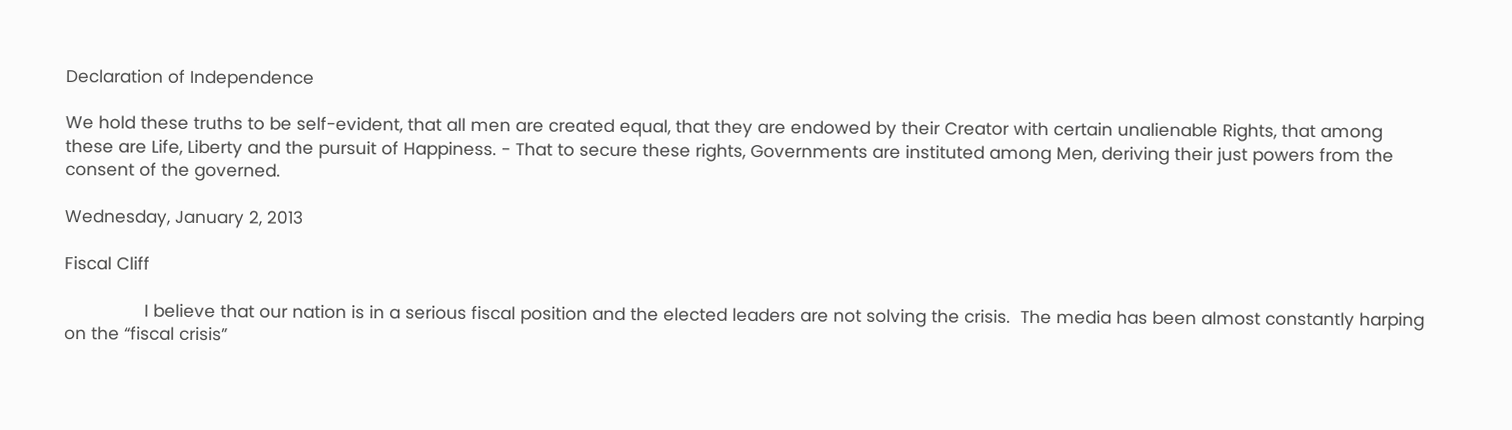Declaration of Independence

We hold these truths to be self-evident, that all men are created equal, that they are endowed by their Creator with certain unalienable Rights, that among these are Life, Liberty and the pursuit of Happiness. - That to secure these rights, Governments are instituted among Men, deriving their just powers from the consent of the governed.

Wednesday, January 2, 2013

Fiscal Cliff

                I believe that our nation is in a serious fiscal position and the elected leaders are not solving the crisis.  The media has been almost constantly harping on the “fiscal crisis”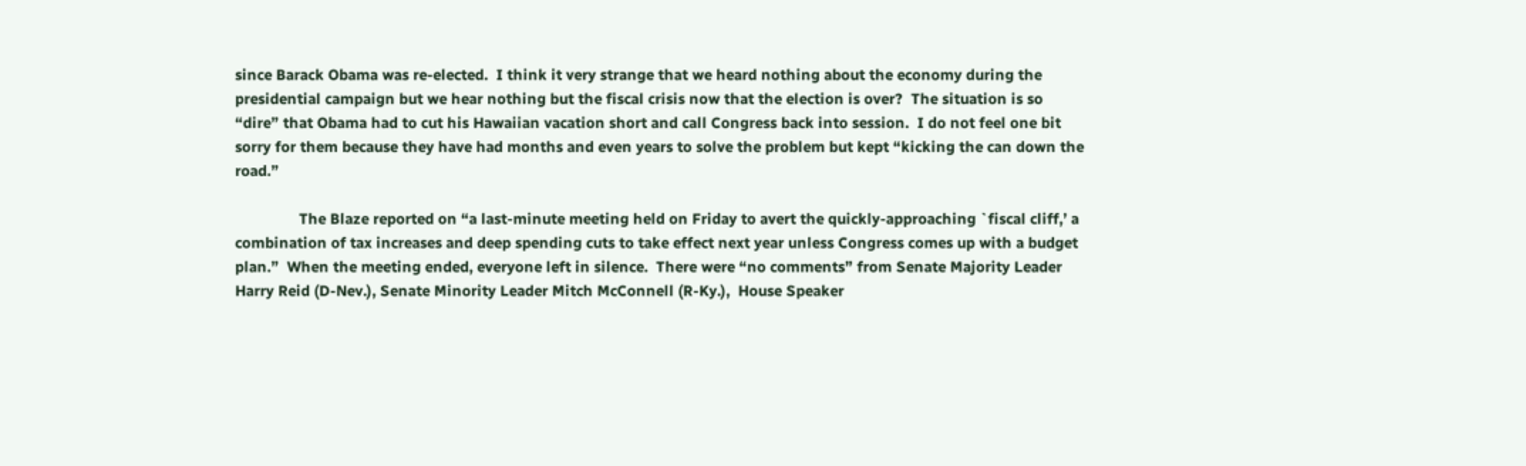since Barack Obama was re-elected.  I think it very strange that we heard nothing about the economy during the presidential campaign but we hear nothing but the fiscal crisis now that the election is over?  The situation is so “dire” that Obama had to cut his Hawaiian vacation short and call Congress back into session.  I do not feel one bit sorry for them because they have had months and even years to solve the problem but kept “kicking the can down the road.”

                The Blaze reported on “a last-minute meeting held on Friday to avert the quickly-approaching `fiscal cliff,’ a combination of tax increases and deep spending cuts to take effect next year unless Congress comes up with a budget plan.”  When the meeting ended, everyone left in silence.  There were “no comments” from Senate Majority Leader Harry Reid (D-Nev.), Senate Minority Leader Mitch McConnell (R-Ky.),  House Speaker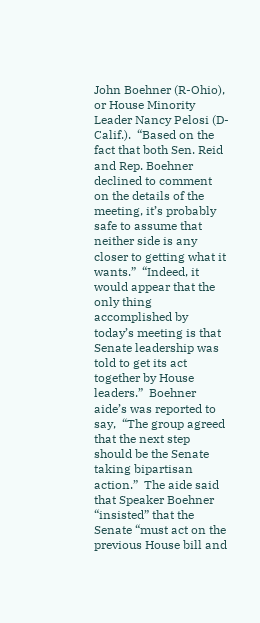John Boehner (R-Ohio), or House Minority Leader Nancy Pelosi (D-Calif.).  “Based on the fact that both Sen. Reid and Rep. Boehner declined to comment on the details of the meeting, it’s probably safe to assume that neither side is any closer to getting what it wants.”  “Indeed, it would appear that the only thing accomplished by today’s meeting is that Senate leadership was told to get its act together by House leaders.”  Boehner aide’s was reported to say,  “The group agreed that the next step should be the Senate taking bipartisan action.”  The aide said that Speaker Boehner “insisted” that the Senate “must act on the previous House bill and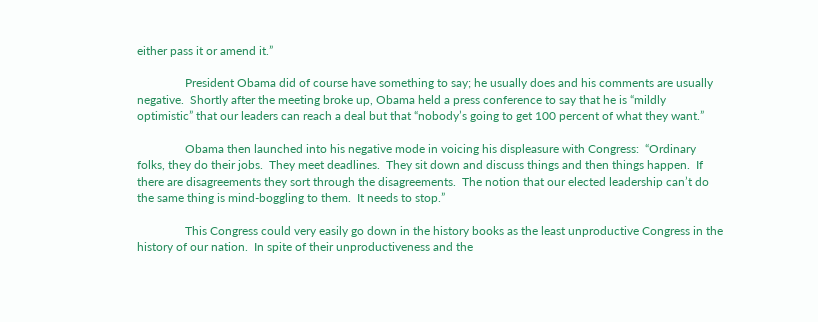either pass it or amend it.”

                President Obama did of course have something to say; he usually does and his comments are usually negative.  Shortly after the meeting broke up, Obama held a press conference to say that he is “mildly optimistic” that our leaders can reach a deal but that “nobody’s going to get 100 percent of what they want.”

                Obama then launched into his negative mode in voicing his displeasure with Congress:  “Ordinary folks, they do their jobs.  They meet deadlines.  They sit down and discuss things and then things happen.  If there are disagreements they sort through the disagreements.  The notion that our elected leadership can’t do the same thing is mind-boggling to them.  It needs to stop.”

                This Congress could very easily go down in the history books as the least unproductive Congress in the history of our nation.  In spite of their unproductiveness and the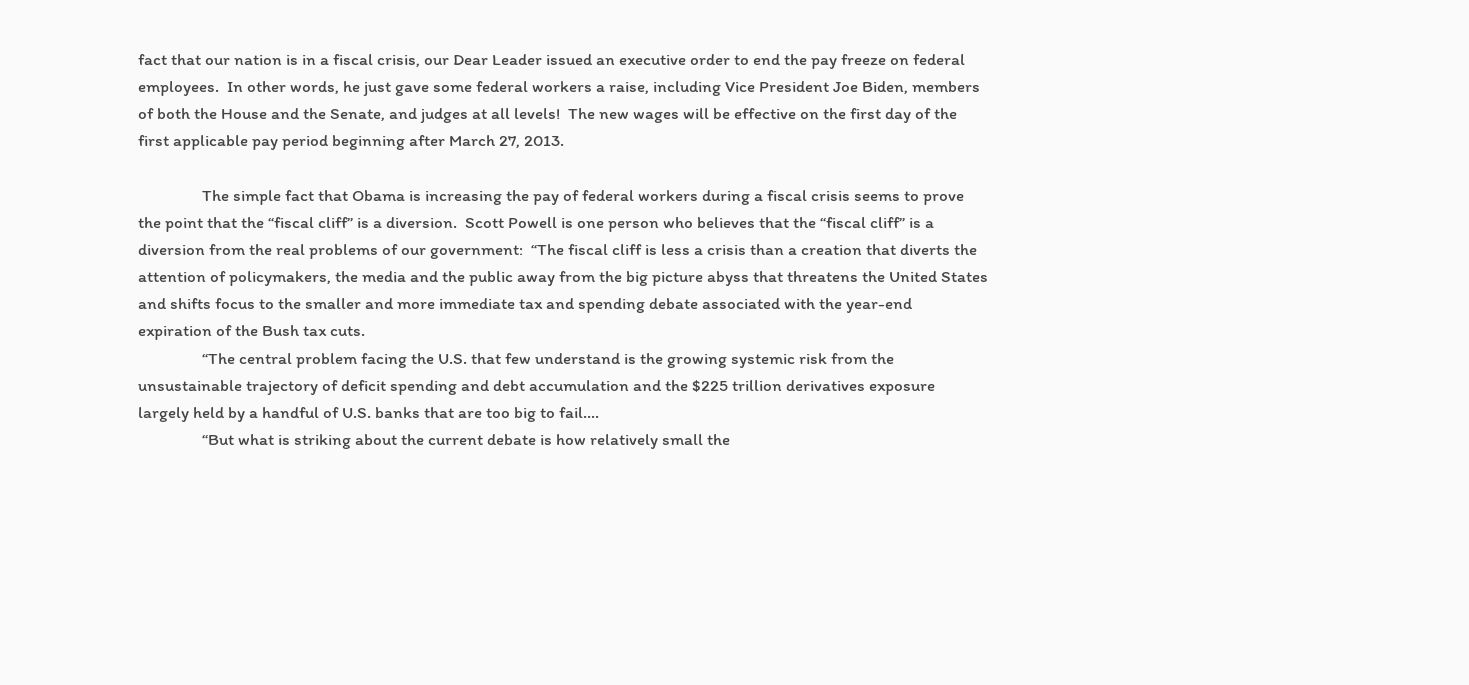fact that our nation is in a fiscal crisis, our Dear Leader issued an executive order to end the pay freeze on federal employees.  In other words, he just gave some federal workers a raise, including Vice President Joe Biden, members of both the House and the Senate, and judges at all levels!  The new wages will be effective on the first day of the first applicable pay period beginning after March 27, 2013.

                The simple fact that Obama is increasing the pay of federal workers during a fiscal crisis seems to prove the point that the “fiscal cliff” is a diversion.  Scott Powell is one person who believes that the “fiscal cliff” is a diversion from the real problems of our government:  “The fiscal cliff is less a crisis than a creation that diverts the attention of policymakers, the media and the public away from the big picture abyss that threatens the United States and shifts focus to the smaller and more immediate tax and spending debate associated with the year-end expiration of the Bush tax cuts.
                “The central problem facing the U.S. that few understand is the growing systemic risk from the unsustainable trajectory of deficit spending and debt accumulation and the $225 trillion derivatives exposure largely held by a handful of U.S. banks that are too big to fail….
                “But what is striking about the current debate is how relatively small the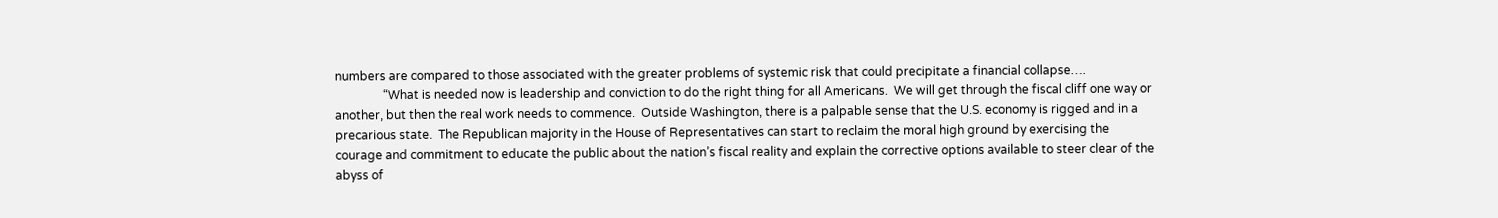numbers are compared to those associated with the greater problems of systemic risk that could precipitate a financial collapse….
                “What is needed now is leadership and conviction to do the right thing for all Americans.  We will get through the fiscal cliff one way or another, but then the real work needs to commence.  Outside Washington, there is a palpable sense that the U.S. economy is rigged and in a precarious state.  The Republican majority in the House of Representatives can start to reclaim the moral high ground by exercising the courage and commitment to educate the public about the nation’s fiscal reality and explain the corrective options available to steer clear of the abyss of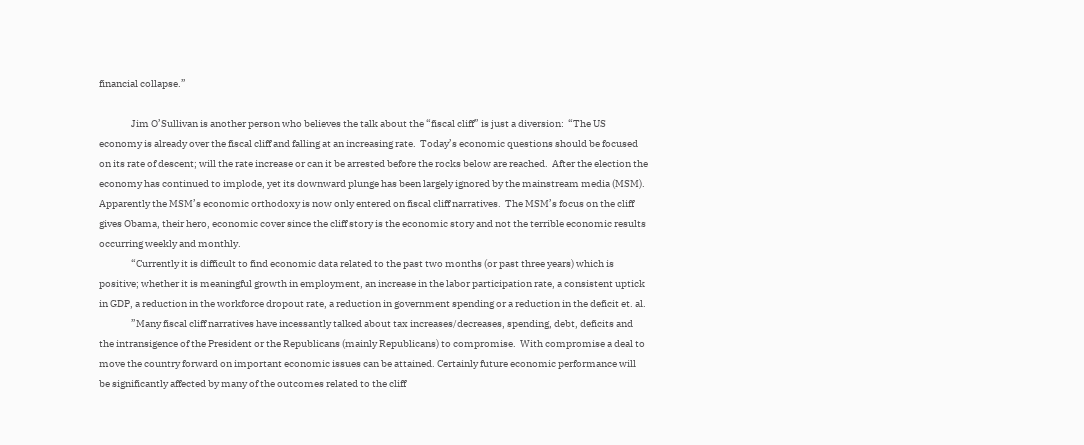financial collapse.”

                Jim O’Sullivan is another person who believes the talk about the “fiscal cliff” is just a diversion:  “The US economy is already over the fiscal cliff and falling at an increasing rate.  Today’s economic questions should be focused on its rate of descent; will the rate increase or can it be arrested before the rocks below are reached.  After the election the economy has continued to implode, yet its downward plunge has been largely ignored by the mainstream media (MSM).  Apparently the MSM’s economic orthodoxy is now only entered on fiscal cliff narratives.  The MSM’s focus on the cliff gives Obama, their hero, economic cover since the cliff story is the economic story and not the terrible economic results occurring weekly and monthly.
                “Currently it is difficult to find economic data related to the past two months (or past three years) which is positive; whether it is meaningful growth in employment, an increase in the labor participation rate, a consistent uptick in GDP, a reduction in the workforce dropout rate, a reduction in government spending or a reduction in the deficit et. al.
                ”Many fiscal cliff narratives have incessantly talked about tax increases/decreases, spending, debt, deficits and the intransigence of the President or the Republicans (mainly Republicans) to compromise.  With compromise a deal to move the country forward on important economic issues can be attained. Certainly future economic performance will be significantly affected by many of the outcomes related to the cliff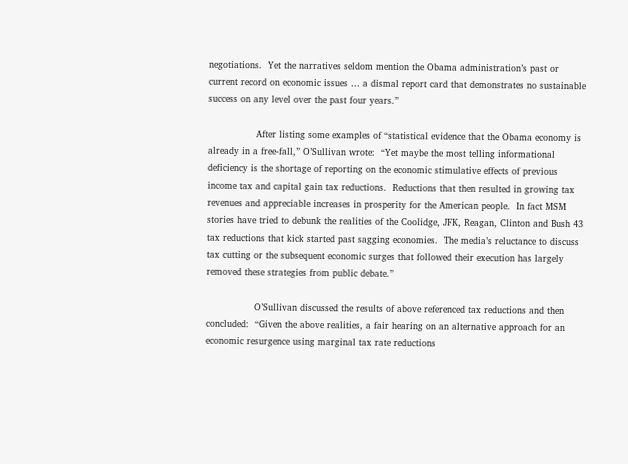negotiations.  Yet the narratives seldom mention the Obama administration’s past or current record on economic issues … a dismal report card that demonstrates no sustainable success on any level over the past four years.”

                After listing some examples of “statistical evidence that the Obama economy is already in a free-fall,” O’Sullivan wrote:  “Yet maybe the most telling informational deficiency is the shortage of reporting on the economic stimulative effects of previous income tax and capital gain tax reductions.  Reductions that then resulted in growing tax revenues and appreciable increases in prosperity for the American people.  In fact MSM stories have tried to debunk the realities of the Coolidge, JFK, Reagan, Clinton and Bush 43 tax reductions that kick started past sagging economies.  The media’s reluctance to discuss tax cutting or the subsequent economic surges that followed their execution has largely removed these strategies from public debate.”

                O’Sullivan discussed the results of above referenced tax reductions and then concluded:  “Given the above realities, a fair hearing on an alternative approach for an economic resurgence using marginal tax rate reductions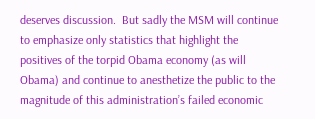deserves discussion.  But sadly the MSM will continue to emphasize only statistics that highlight the positives of the torpid Obama economy (as will Obama) and continue to anesthetize the public to the magnitude of this administration’s failed economic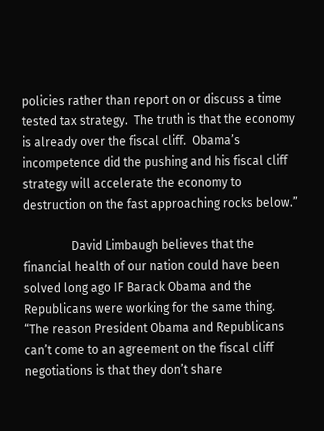policies rather than report on or discuss a time tested tax strategy.  The truth is that the economy is already over the fiscal cliff.  Obama’s incompetence did the pushing and his fiscal cliff strategy will accelerate the economy to destruction on the fast approaching rocks below.”

                David Limbaugh believes that the financial health of our nation could have been solved long ago IF Barack Obama and the Republicans were working for the same thing.  “The reason President Obama and Republicans can’t come to an agreement on the fiscal cliff negotiations is that they don’t share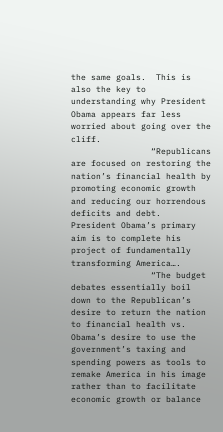the same goals.  This is also the key to understanding why President Obama appears far less worried about going over the cliff.
                “Republicans are focused on restoring the nation’s financial health by promoting economic growth and reducing our horrendous deficits and debt.  President Obama’s primary aim is to complete his project of fundamentally transforming America….
                “The budget debates essentially boil down to the Republican’s desire to return the nation to financial health vs. Obama’s desire to use the government’s taxing and spending powers as tools to remake America in his image rather than to facilitate economic growth or balance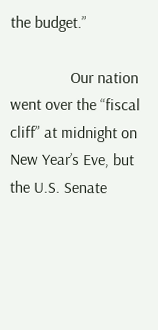the budget.”

               Our nation went over the “fiscal cliff” at midnight on New Year’s Eve, but the U.S. Senate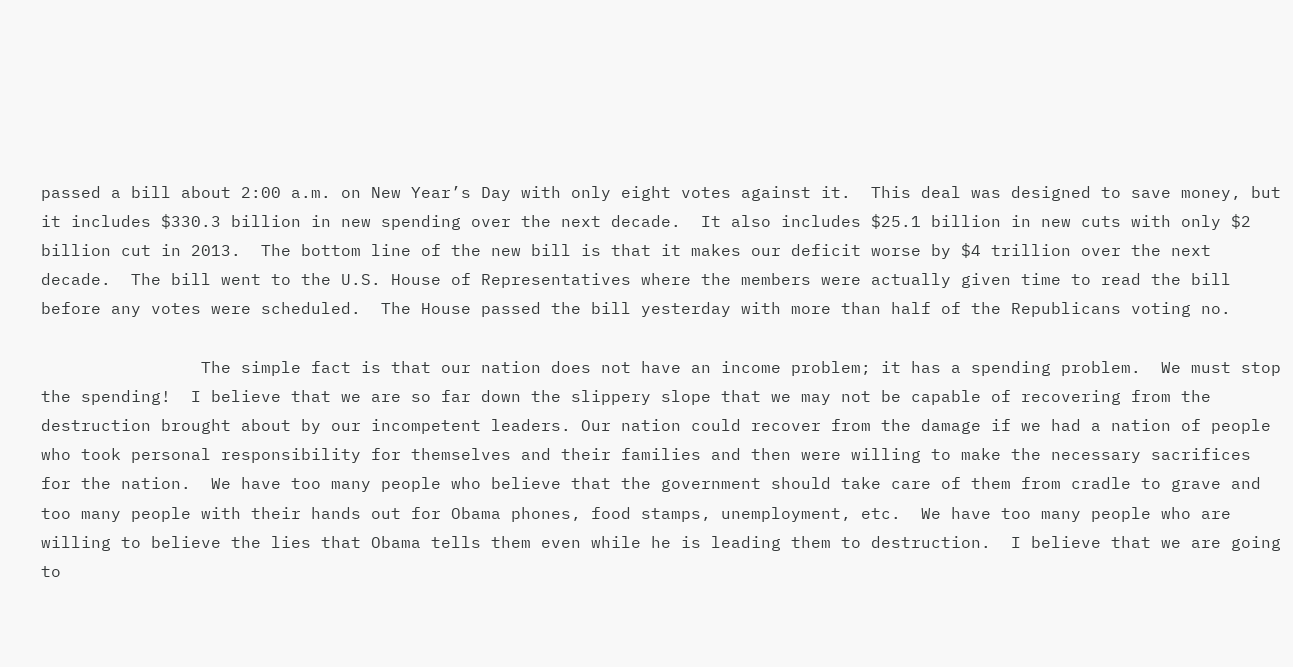passed a bill about 2:00 a.m. on New Year’s Day with only eight votes against it.  This deal was designed to save money, but it includes $330.3 billion in new spending over the next decade.  It also includes $25.1 billion in new cuts with only $2 billion cut in 2013.  The bottom line of the new bill is that it makes our deficit worse by $4 trillion over the next decade.  The bill went to the U.S. House of Representatives where the members were actually given time to read the bill before any votes were scheduled.  The House passed the bill yesterday with more than half of the Republicans voting no.

                The simple fact is that our nation does not have an income problem; it has a spending problem.  We must stop the spending!  I believe that we are so far down the slippery slope that we may not be capable of recovering from the destruction brought about by our incompetent leaders. Our nation could recover from the damage if we had a nation of people who took personal responsibility for themselves and their families and then were willing to make the necessary sacrifices for the nation.  We have too many people who believe that the government should take care of them from cradle to grave and too many people with their hands out for Obama phones, food stamps, unemployment, etc.  We have too many people who are willing to believe the lies that Obama tells them even while he is leading them to destruction.  I believe that we are going to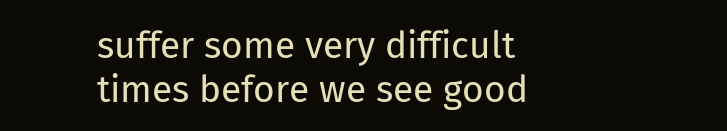suffer some very difficult times before we see good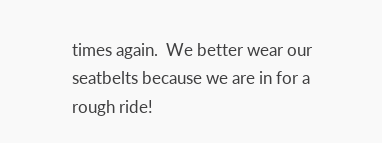times again.  We better wear our seatbelts because we are in for a rough ride!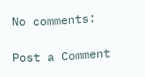No comments:

Post a Comment